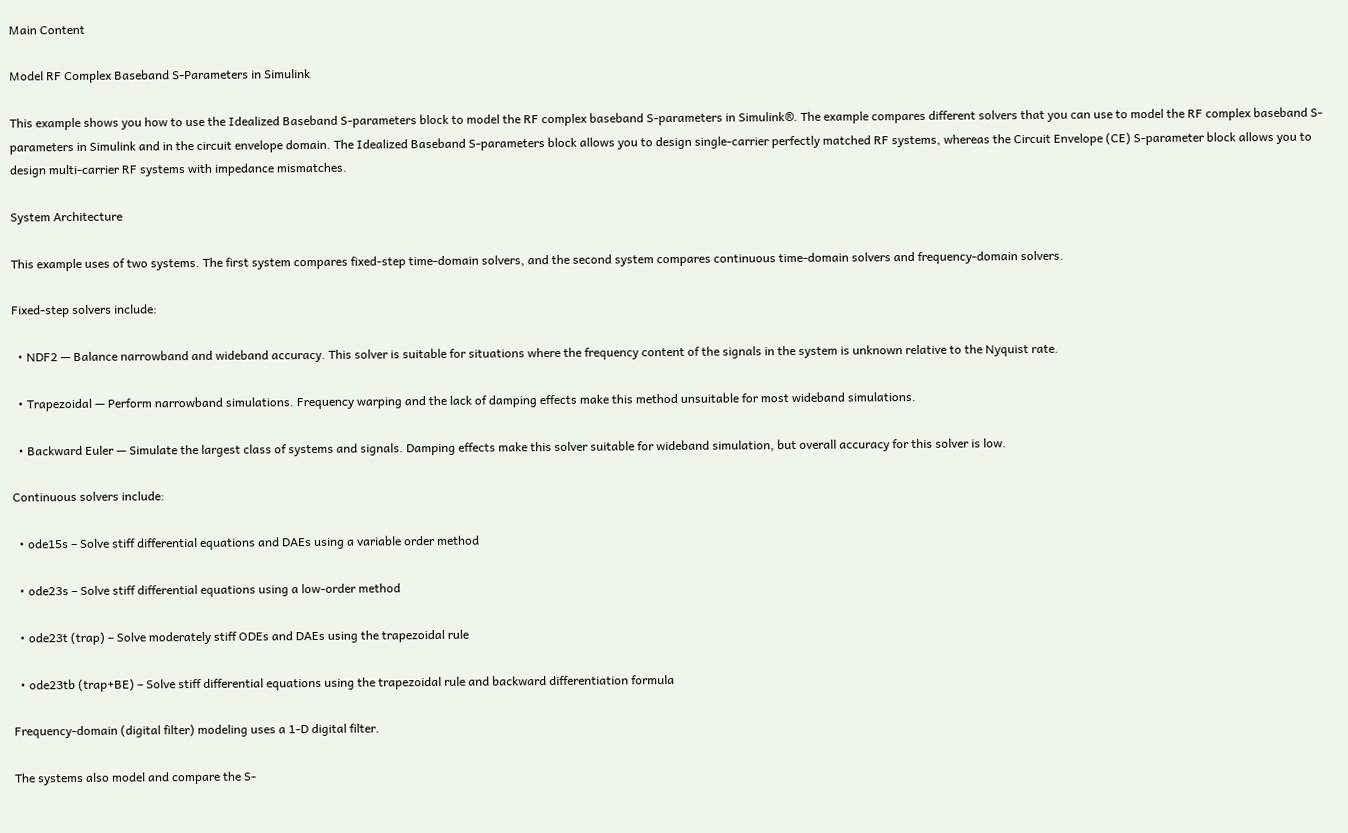Main Content

Model RF Complex Baseband S-Parameters in Simulink

This example shows you how to use the Idealized Baseband S-parameters block to model the RF complex baseband S-parameters in Simulink®. The example compares different solvers that you can use to model the RF complex baseband S-parameters in Simulink and in the circuit envelope domain. The Idealized Baseband S-parameters block allows you to design single-carrier perfectly matched RF systems, whereas the Circuit Envelope (CE) S-parameter block allows you to design multi-carrier RF systems with impedance mismatches.

System Architecture

This example uses of two systems. The first system compares fixed-step time-domain solvers, and the second system compares continuous time-domain solvers and frequency-domain solvers.

Fixed-step solvers include:

  • NDF2 — Balance narrowband and wideband accuracy. This solver is suitable for situations where the frequency content of the signals in the system is unknown relative to the Nyquist rate.

  • Trapezoidal — Perform narrowband simulations. Frequency warping and the lack of damping effects make this method unsuitable for most wideband simulations.

  • Backward Euler — Simulate the largest class of systems and signals. Damping effects make this solver suitable for wideband simulation, but overall accuracy for this solver is low.

Continuous solvers include:

  • ode15s – Solve stiff differential equations and DAEs using a variable order method

  • ode23s – Solve stiff differential equations using a low-order method

  • ode23t (trap) – Solve moderately stiff ODEs and DAEs using the trapezoidal rule

  • ode23tb (trap+BE) – Solve stiff differential equations using the trapezoidal rule and backward differentiation formula

Frequency-domain (digital filter) modeling uses a 1-D digital filter.

The systems also model and compare the S-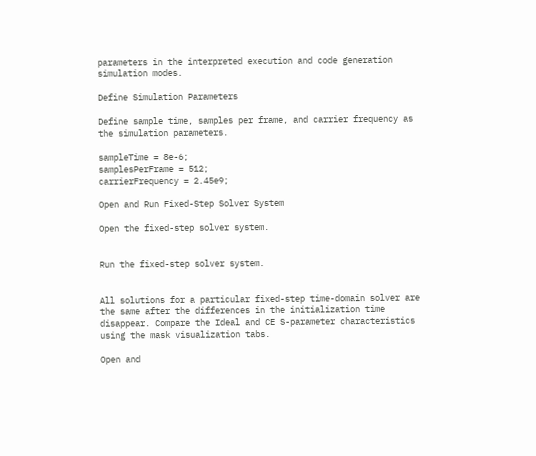parameters in the interpreted execution and code generation simulation modes.

Define Simulation Parameters

Define sample time, samples per frame, and carrier frequency as the simulation parameters.

sampleTime = 8e-6;
samplesPerFrame = 512;
carrierFrequency = 2.45e9;

Open and Run Fixed-Step Solver System

Open the fixed-step solver system.


Run the fixed-step solver system.


All solutions for a particular fixed-step time-domain solver are the same after the differences in the initialization time disappear. Compare the Ideal and CE S-parameter characteristics using the mask visualization tabs.

Open and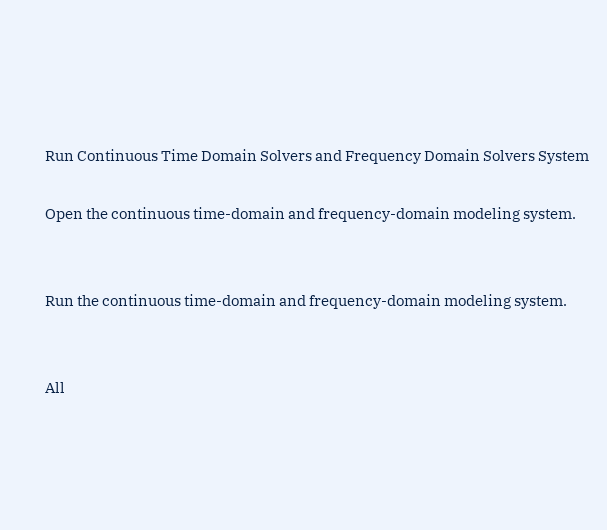Run Continuous Time Domain Solvers and Frequency Domain Solvers System

Open the continuous time-domain and frequency-domain modeling system.


Run the continuous time-domain and frequency-domain modeling system.


All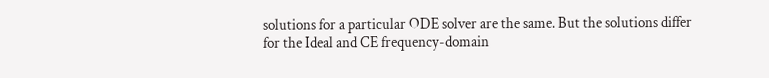solutions for a particular ODE solver are the same. But the solutions differ for the Ideal and CE frequency-domain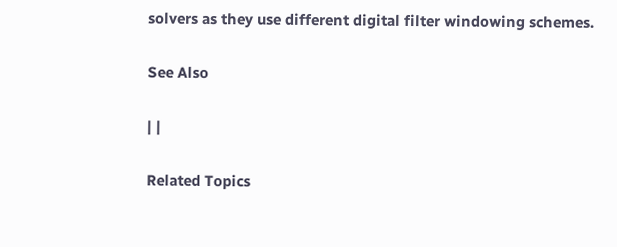solvers as they use different digital filter windowing schemes.

See Also

| |

Related Topics